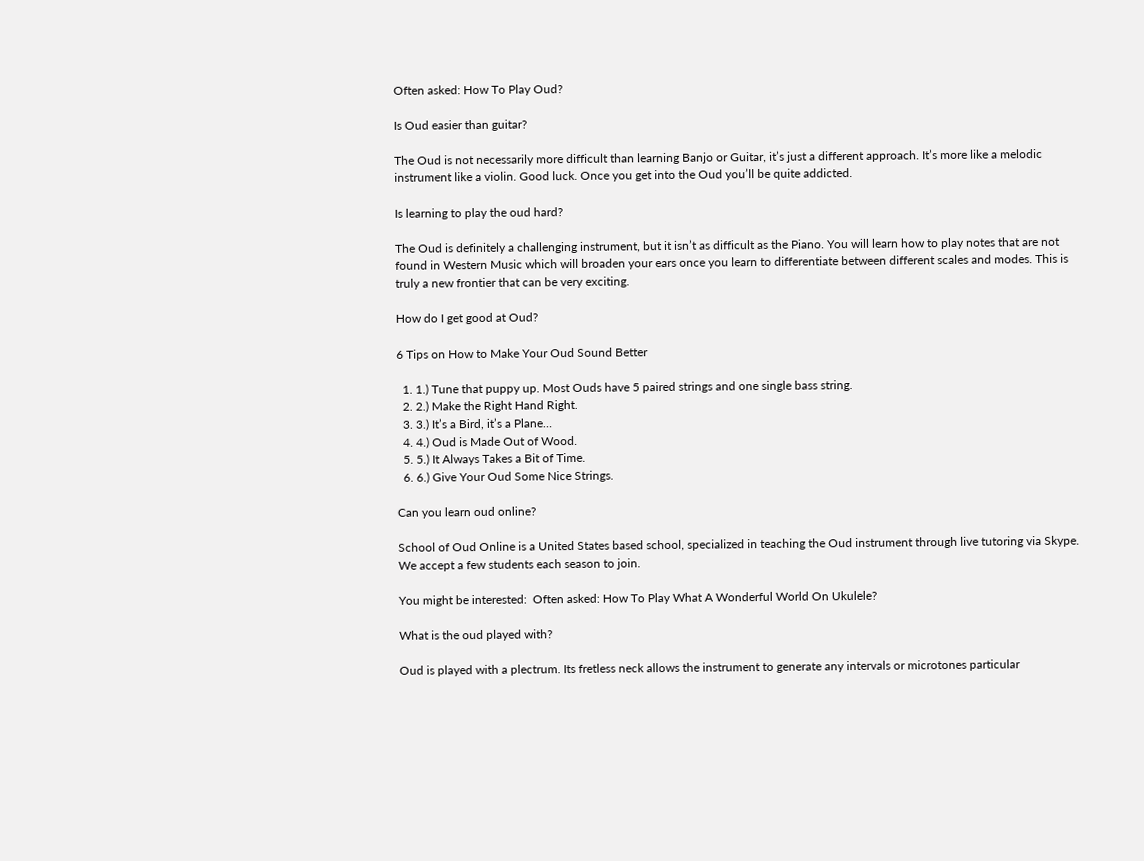Often asked: How To Play Oud?

Is Oud easier than guitar?

The Oud is not necessarily more difficult than learning Banjo or Guitar, it’s just a different approach. It’s more like a melodic instrument like a violin. Good luck. Once you get into the Oud you’ll be quite addicted.

Is learning to play the oud hard?

The Oud is definitely a challenging instrument, but it isn’t as difficult as the Piano. You will learn how to play notes that are not found in Western Music which will broaden your ears once you learn to differentiate between different scales and modes. This is truly a new frontier that can be very exciting.

How do I get good at Oud?

6 Tips on How to Make Your Oud Sound Better

  1. 1.) Tune that puppy up. Most Ouds have 5 paired strings and one single bass string.
  2. 2.) Make the Right Hand Right.
  3. 3.) It’s a Bird, it’s a Plane…
  4. 4.) Oud is Made Out of Wood.
  5. 5.) It Always Takes a Bit of Time.
  6. 6.) Give Your Oud Some Nice Strings.

Can you learn oud online?

School of Oud Online is a United States based school, specialized in teaching the Oud instrument through live tutoring via Skype. We accept a few students each season to join.

You might be interested:  Often asked: How To Play What A Wonderful World On Ukulele?

What is the oud played with?

Oud is played with a plectrum. Its fretless neck allows the instrument to generate any intervals or microtones particular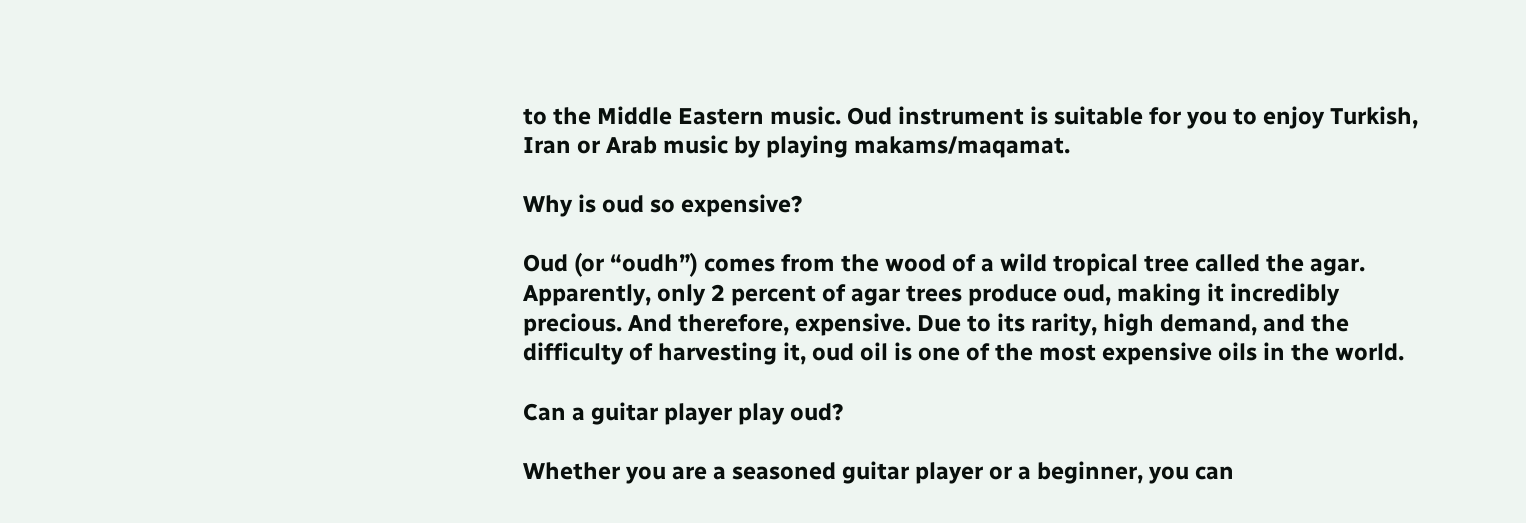to the Middle Eastern music. Oud instrument is suitable for you to enjoy Turkish, Iran or Arab music by playing makams/maqamat.

Why is oud so expensive?

Oud (or “oudh”) comes from the wood of a wild tropical tree called the agar. Apparently, only 2 percent of agar trees produce oud, making it incredibly precious. And therefore, expensive. Due to its rarity, high demand, and the difficulty of harvesting it, oud oil is one of the most expensive oils in the world.

Can a guitar player play oud?

Whether you are a seasoned guitar player or a beginner, you can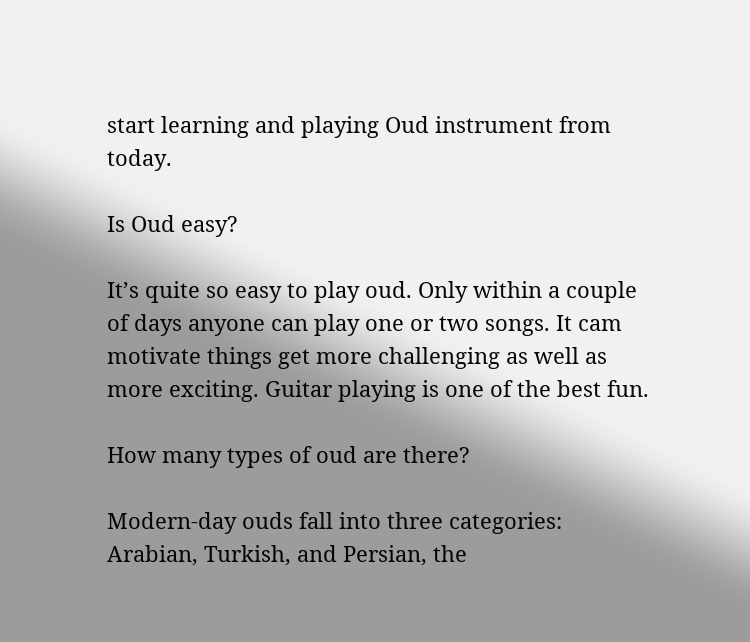start learning and playing Oud instrument from today.

Is Oud easy?

It’s quite so easy to play oud. Only within a couple of days anyone can play one or two songs. It cam motivate things get more challenging as well as more exciting. Guitar playing is one of the best fun.

How many types of oud are there?

Modern-day ouds fall into three categories: Arabian, Turkish, and Persian, the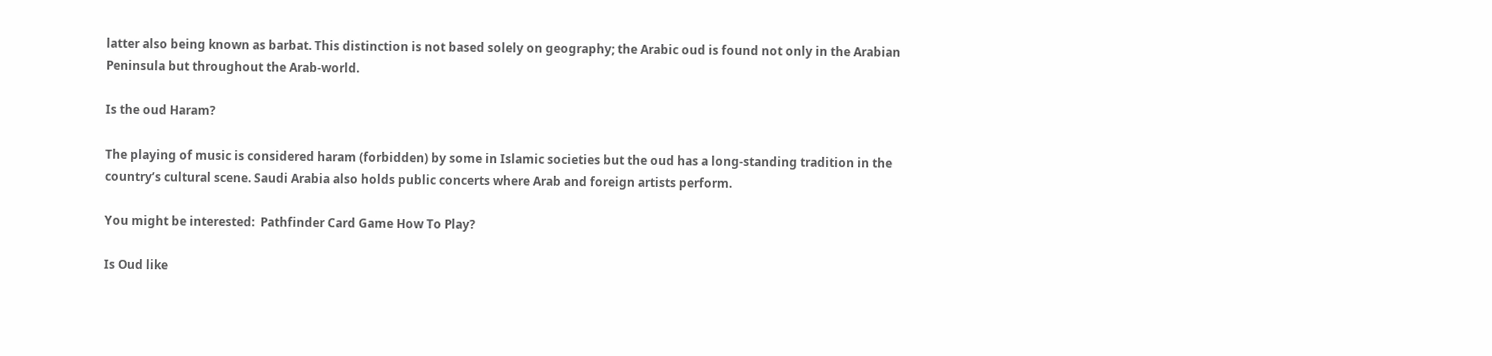latter also being known as barbat. This distinction is not based solely on geography; the Arabic oud is found not only in the Arabian Peninsula but throughout the Arab-world.

Is the oud Haram?

The playing of music is considered haram (forbidden) by some in Islamic societies but the oud has a long-standing tradition in the country’s cultural scene. Saudi Arabia also holds public concerts where Arab and foreign artists perform.

You might be interested:  Pathfinder Card Game How To Play?

Is Oud like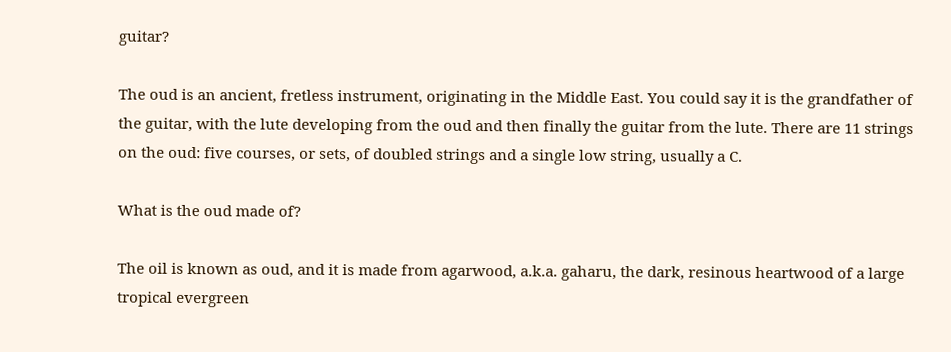guitar?

The oud is an ancient, fretless instrument, originating in the Middle East. You could say it is the grandfather of the guitar, with the lute developing from the oud and then finally the guitar from the lute. There are 11 strings on the oud: five courses, or sets, of doubled strings and a single low string, usually a C.

What is the oud made of?

The oil is known as oud, and it is made from agarwood, a.k.a. gaharu, the dark, resinous heartwood of a large tropical evergreen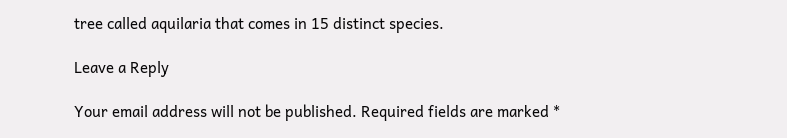tree called aquilaria that comes in 15 distinct species.

Leave a Reply

Your email address will not be published. Required fields are marked *